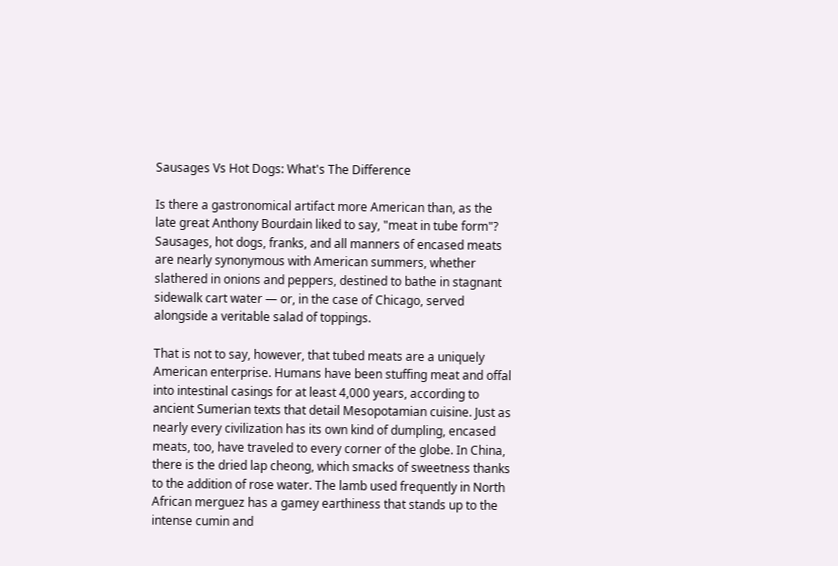Sausages Vs Hot Dogs: What's The Difference

Is there a gastronomical artifact more American than, as the late great Anthony Bourdain liked to say, "meat in tube form"? Sausages, hot dogs, franks, and all manners of encased meats are nearly synonymous with American summers, whether slathered in onions and peppers, destined to bathe in stagnant sidewalk cart water — or, in the case of Chicago, served alongside a veritable salad of toppings.

That is not to say, however, that tubed meats are a uniquely American enterprise. Humans have been stuffing meat and offal into intestinal casings for at least 4,000 years, according to ancient Sumerian texts that detail Mesopotamian cuisine. Just as nearly every civilization has its own kind of dumpling, encased meats, too, have traveled to every corner of the globe. In China, there is the dried lap cheong, which smacks of sweetness thanks to the addition of rose water. The lamb used frequently in North African merguez has a gamey earthiness that stands up to the intense cumin and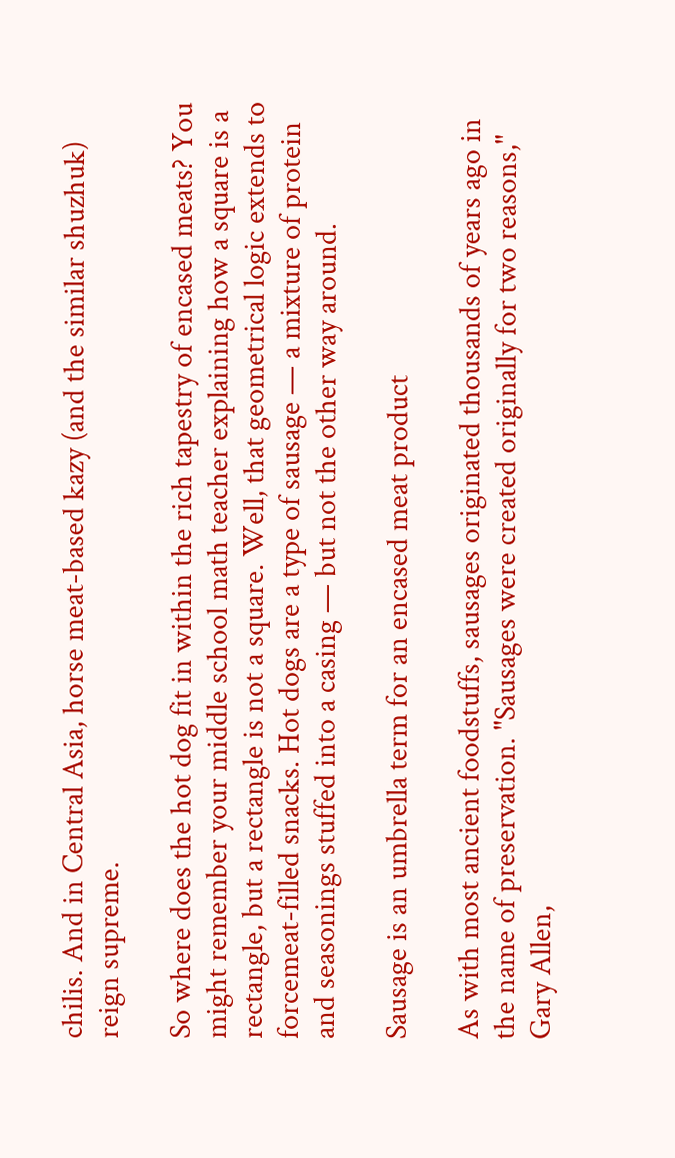chilis. And in Central Asia, horse meat-based kazy (and the similar shuzhuk) reign supreme.

So where does the hot dog fit in within the rich tapestry of encased meats? You might remember your middle school math teacher explaining how a square is a rectangle, but a rectangle is not a square. Well, that geometrical logic extends to forcemeat-filled snacks. Hot dogs are a type of sausage — a mixture of protein and seasonings stuffed into a casing — but not the other way around.

Sausage is an umbrella term for an encased meat product

As with most ancient foodstuffs, sausages originated thousands of years ago in the name of preservation. "Sausages were created originally for two reasons," Gary Allen,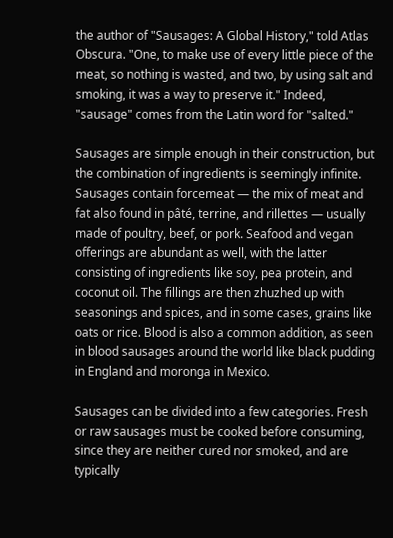the author of "Sausages: A Global History," told Atlas Obscura. "One, to make use of every little piece of the meat, so nothing is wasted, and two, by using salt and smoking, it was a way to preserve it." Indeed, "sausage" comes from the Latin word for "salted."

Sausages are simple enough in their construction, but the combination of ingredients is seemingly infinite. Sausages contain forcemeat — the mix of meat and fat also found in pâté, terrine, and rillettes — usually made of poultry, beef, or pork. Seafood and vegan offerings are abundant as well, with the latter consisting of ingredients like soy, pea protein, and coconut oil. The fillings are then zhuzhed up with seasonings and spices, and in some cases, grains like oats or rice. Blood is also a common addition, as seen in blood sausages around the world like black pudding in England and moronga in Mexico.

Sausages can be divided into a few categories. Fresh or raw sausages must be cooked before consuming, since they are neither cured nor smoked, and are typically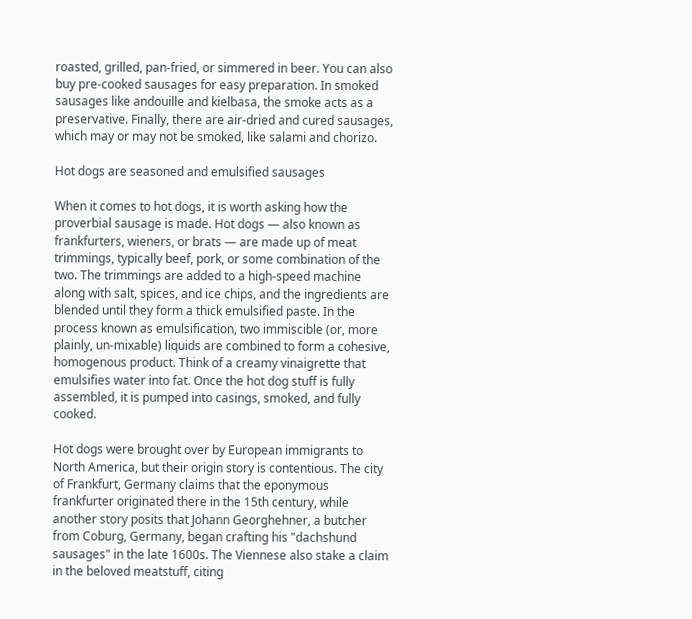roasted, grilled, pan-fried, or simmered in beer. You can also buy pre-cooked sausages for easy preparation. In smoked sausages like andouille and kielbasa, the smoke acts as a preservative. Finally, there are air-dried and cured sausages, which may or may not be smoked, like salami and chorizo.

Hot dogs are seasoned and emulsified sausages

When it comes to hot dogs, it is worth asking how the proverbial sausage is made. Hot dogs — also known as frankfurters, wieners, or brats — are made up of meat trimmings, typically beef, pork, or some combination of the two. The trimmings are added to a high-speed machine along with salt, spices, and ice chips, and the ingredients are blended until they form a thick emulsified paste. In the process known as emulsification, two immiscible (or, more plainly, un-mixable) liquids are combined to form a cohesive, homogenous product. Think of a creamy vinaigrette that emulsifies water into fat. Once the hot dog stuff is fully assembled, it is pumped into casings, smoked, and fully cooked.

Hot dogs were brought over by European immigrants to North America, but their origin story is contentious. The city of Frankfurt, Germany claims that the eponymous frankfurter originated there in the 15th century, while another story posits that Johann Georghehner, a butcher from Coburg, Germany, began crafting his "dachshund sausages" in the late 1600s. The Viennese also stake a claim in the beloved meatstuff, citing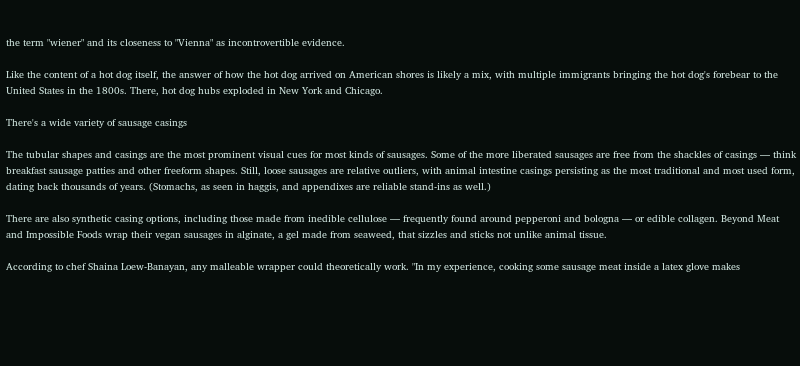the term "wiener" and its closeness to "Vienna" as incontrovertible evidence.

Like the content of a hot dog itself, the answer of how the hot dog arrived on American shores is likely a mix, with multiple immigrants bringing the hot dog's forebear to the United States in the 1800s. There, hot dog hubs exploded in New York and Chicago.

There's a wide variety of sausage casings

The tubular shapes and casings are the most prominent visual cues for most kinds of sausages. Some of the more liberated sausages are free from the shackles of casings — think breakfast sausage patties and other freeform shapes. Still, loose sausages are relative outliers, with animal intestine casings persisting as the most traditional and most used form, dating back thousands of years. (Stomachs, as seen in haggis, and appendixes are reliable stand-ins as well.)

There are also synthetic casing options, including those made from inedible cellulose — frequently found around pepperoni and bologna — or edible collagen. Beyond Meat and Impossible Foods wrap their vegan sausages in alginate, a gel made from seaweed, that sizzles and sticks not unlike animal tissue.

According to chef Shaina Loew-Banayan, any malleable wrapper could theoretically work. "In my experience, cooking some sausage meat inside a latex glove makes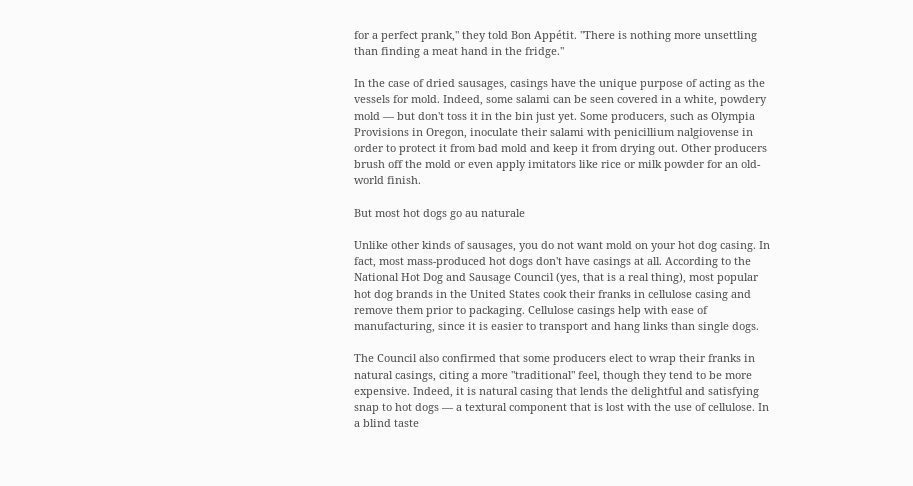for a perfect prank," they told Bon Appétit. "There is nothing more unsettling than finding a meat hand in the fridge."

In the case of dried sausages, casings have the unique purpose of acting as the vessels for mold. Indeed, some salami can be seen covered in a white, powdery mold — but don't toss it in the bin just yet. Some producers, such as Olympia Provisions in Oregon, inoculate their salami with penicillium nalgiovense in order to protect it from bad mold and keep it from drying out. Other producers brush off the mold or even apply imitators like rice or milk powder for an old-world finish.

But most hot dogs go au naturale

Unlike other kinds of sausages, you do not want mold on your hot dog casing. In fact, most mass-produced hot dogs don't have casings at all. According to the National Hot Dog and Sausage Council (yes, that is a real thing), most popular hot dog brands in the United States cook their franks in cellulose casing and remove them prior to packaging. Cellulose casings help with ease of manufacturing, since it is easier to transport and hang links than single dogs.

The Council also confirmed that some producers elect to wrap their franks in natural casings, citing a more "traditional" feel, though they tend to be more expensive. Indeed, it is natural casing that lends the delightful and satisfying snap to hot dogs — a textural component that is lost with the use of cellulose. In a blind taste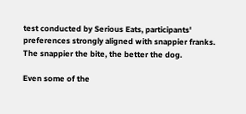test conducted by Serious Eats, participants' preferences strongly aligned with snappier franks. The snappier the bite, the better the dog.

Even some of the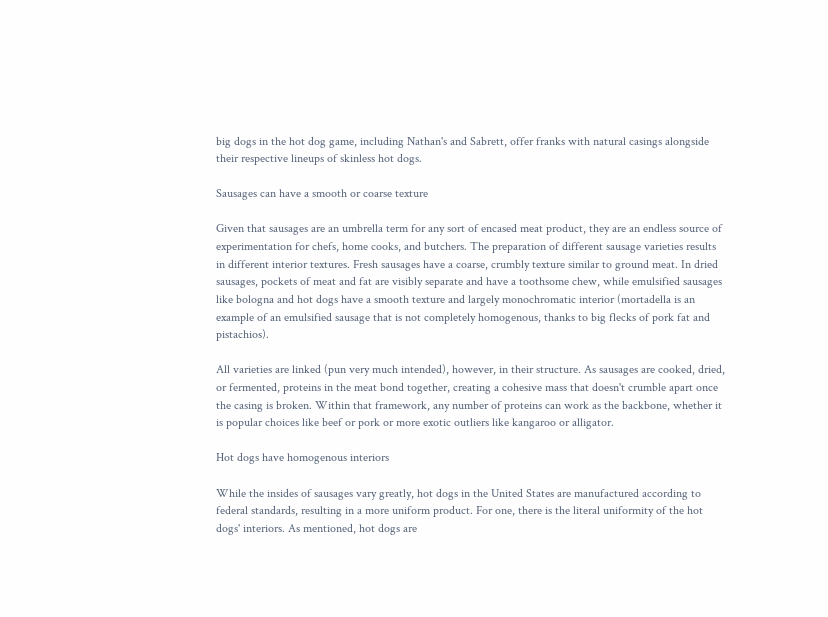big dogs in the hot dog game, including Nathan's and Sabrett, offer franks with natural casings alongside their respective lineups of skinless hot dogs.

Sausages can have a smooth or coarse texture

Given that sausages are an umbrella term for any sort of encased meat product, they are an endless source of experimentation for chefs, home cooks, and butchers. The preparation of different sausage varieties results in different interior textures. Fresh sausages have a coarse, crumbly texture similar to ground meat. In dried sausages, pockets of meat and fat are visibly separate and have a toothsome chew, while emulsified sausages like bologna and hot dogs have a smooth texture and largely monochromatic interior (mortadella is an example of an emulsified sausage that is not completely homogenous, thanks to big flecks of pork fat and pistachios).

All varieties are linked (pun very much intended), however, in their structure. As sausages are cooked, dried, or fermented, proteins in the meat bond together, creating a cohesive mass that doesn't crumble apart once the casing is broken. Within that framework, any number of proteins can work as the backbone, whether it is popular choices like beef or pork or more exotic outliers like kangaroo or alligator.

Hot dogs have homogenous interiors

While the insides of sausages vary greatly, hot dogs in the United States are manufactured according to federal standards, resulting in a more uniform product. For one, there is the literal uniformity of the hot dogs' interiors. As mentioned, hot dogs are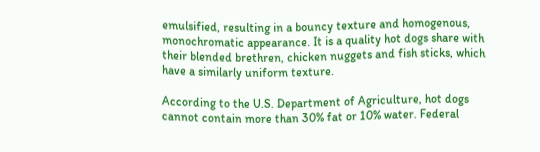emulsified, resulting in a bouncy texture and homogenous, monochromatic appearance. It is a quality hot dogs share with their blended brethren, chicken nuggets and fish sticks, which have a similarly uniform texture.

According to the U.S. Department of Agriculture, hot dogs cannot contain more than 30% fat or 10% water. Federal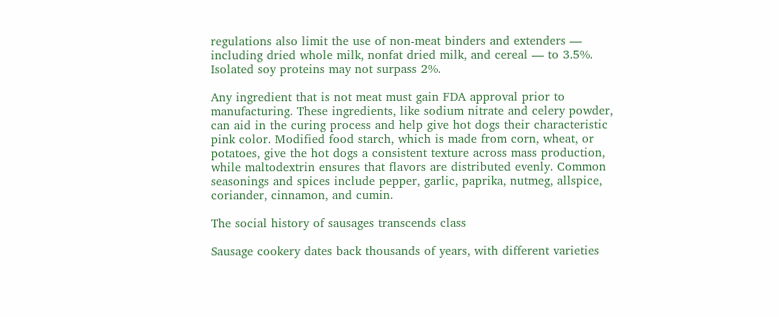regulations also limit the use of non-meat binders and extenders — including dried whole milk, nonfat dried milk, and cereal — to 3.5%. Isolated soy proteins may not surpass 2%.

Any ingredient that is not meat must gain FDA approval prior to manufacturing. These ingredients, like sodium nitrate and celery powder, can aid in the curing process and help give hot dogs their characteristic pink color. Modified food starch, which is made from corn, wheat, or potatoes, give the hot dogs a consistent texture across mass production, while maltodextrin ensures that flavors are distributed evenly. Common seasonings and spices include pepper, garlic, paprika, nutmeg, allspice, coriander, cinnamon, and cumin.

The social history of sausages transcends class

Sausage cookery dates back thousands of years, with different varieties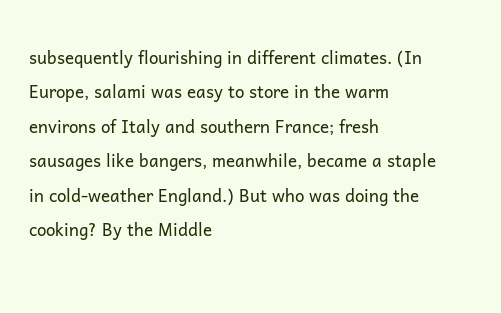subsequently flourishing in different climates. (In Europe, salami was easy to store in the warm environs of Italy and southern France; fresh sausages like bangers, meanwhile, became a staple in cold-weather England.) But who was doing the cooking? By the Middle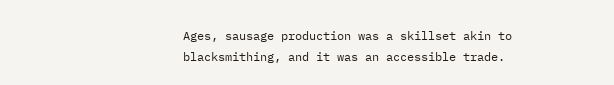Ages, sausage production was a skillset akin to blacksmithing, and it was an accessible trade.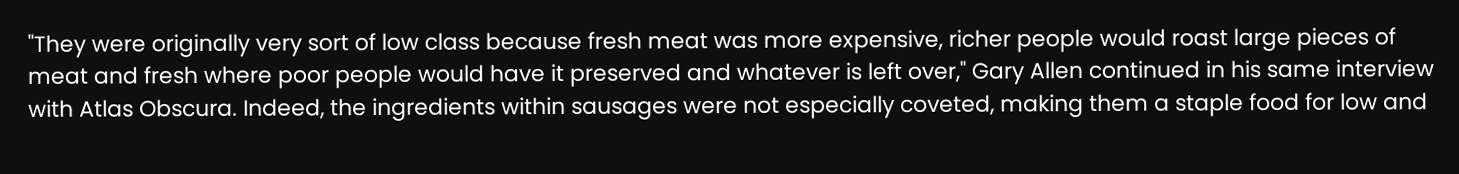"They were originally very sort of low class because fresh meat was more expensive, richer people would roast large pieces of meat and fresh where poor people would have it preserved and whatever is left over," Gary Allen continued in his same interview with Atlas Obscura. Indeed, the ingredients within sausages were not especially coveted, making them a staple food for low and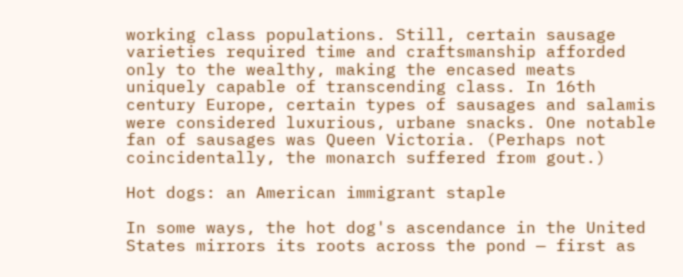working class populations. Still, certain sausage varieties required time and craftsmanship afforded only to the wealthy, making the encased meats uniquely capable of transcending class. In 16th century Europe, certain types of sausages and salamis were considered luxurious, urbane snacks. One notable fan of sausages was Queen Victoria. (Perhaps not coincidentally, the monarch suffered from gout.)

Hot dogs: an American immigrant staple

In some ways, the hot dog's ascendance in the United States mirrors its roots across the pond — first as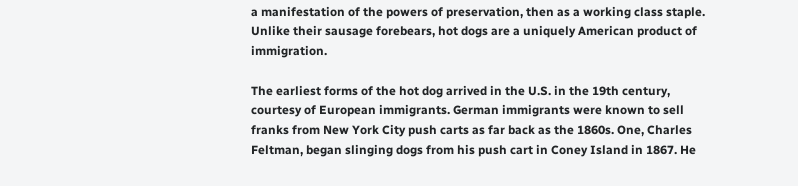a manifestation of the powers of preservation, then as a working class staple. Unlike their sausage forebears, hot dogs are a uniquely American product of immigration.

The earliest forms of the hot dog arrived in the U.S. in the 19th century, courtesy of European immigrants. German immigrants were known to sell franks from New York City push carts as far back as the 1860s. One, Charles Feltman, began slinging dogs from his push cart in Coney Island in 1867. He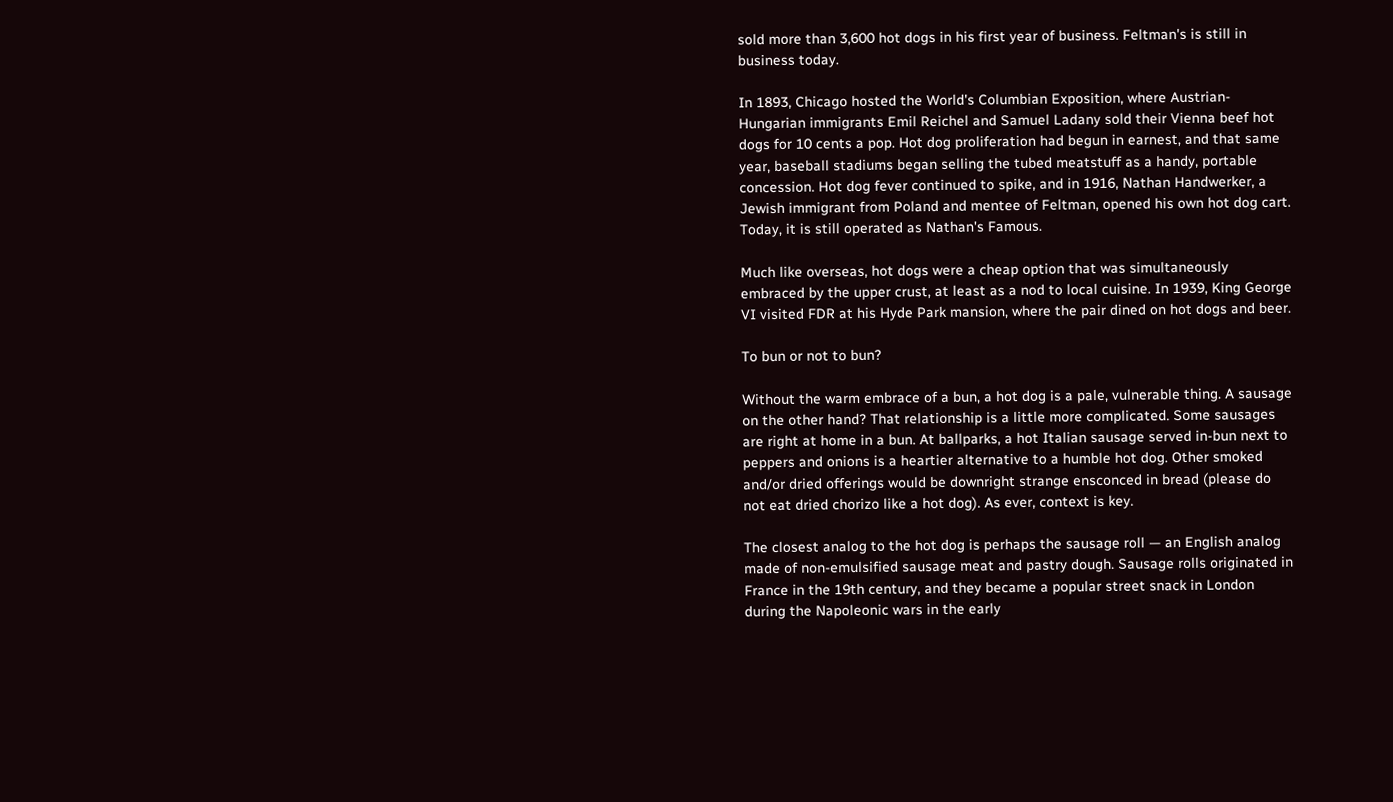sold more than 3,600 hot dogs in his first year of business. Feltman's is still in business today.

In 1893, Chicago hosted the World's Columbian Exposition, where Austrian-Hungarian immigrants Emil Reichel and Samuel Ladany sold their Vienna beef hot dogs for 10 cents a pop. Hot dog proliferation had begun in earnest, and that same year, baseball stadiums began selling the tubed meatstuff as a handy, portable concession. Hot dog fever continued to spike, and in 1916, Nathan Handwerker, a Jewish immigrant from Poland and mentee of Feltman, opened his own hot dog cart. Today, it is still operated as Nathan's Famous.

Much like overseas, hot dogs were a cheap option that was simultaneously embraced by the upper crust, at least as a nod to local cuisine. In 1939, King George VI visited FDR at his Hyde Park mansion, where the pair dined on hot dogs and beer.

To bun or not to bun?

Without the warm embrace of a bun, a hot dog is a pale, vulnerable thing. A sausage on the other hand? That relationship is a little more complicated. Some sausages are right at home in a bun. At ballparks, a hot Italian sausage served in-bun next to peppers and onions is a heartier alternative to a humble hot dog. Other smoked and/or dried offerings would be downright strange ensconced in bread (please do not eat dried chorizo like a hot dog). As ever, context is key.

The closest analog to the hot dog is perhaps the sausage roll — an English analog made of non-emulsified sausage meat and pastry dough. Sausage rolls originated in France in the 19th century, and they became a popular street snack in London during the Napoleonic wars in the early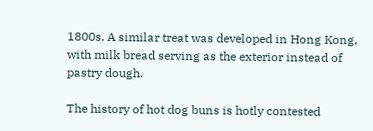1800s. A similar treat was developed in Hong Kong, with milk bread serving as the exterior instead of pastry dough.

The history of hot dog buns is hotly contested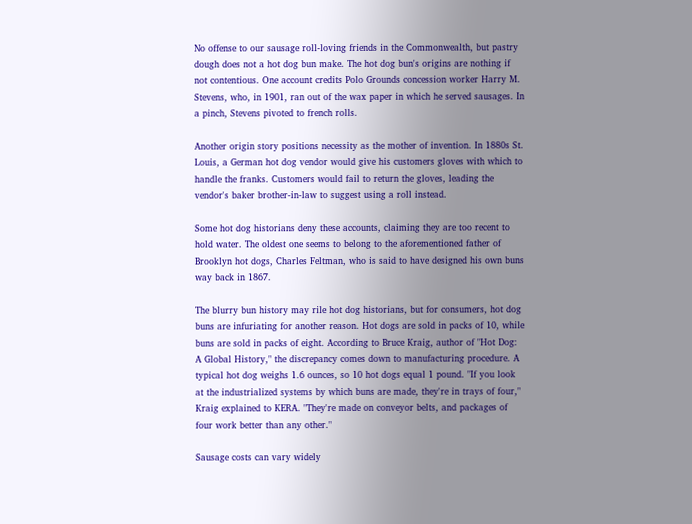No offense to our sausage roll-loving friends in the Commonwealth, but pastry dough does not a hot dog bun make. The hot dog bun's origins are nothing if not contentious. One account credits Polo Grounds concession worker Harry M. Stevens, who, in 1901, ran out of the wax paper in which he served sausages. In a pinch, Stevens pivoted to french rolls.

Another origin story positions necessity as the mother of invention. In 1880s St. Louis, a German hot dog vendor would give his customers gloves with which to handle the franks. Customers would fail to return the gloves, leading the vendor's baker brother-in-law to suggest using a roll instead.

Some hot dog historians deny these accounts, claiming they are too recent to hold water. The oldest one seems to belong to the aforementioned father of Brooklyn hot dogs, Charles Feltman, who is said to have designed his own buns way back in 1867.

The blurry bun history may rile hot dog historians, but for consumers, hot dog buns are infuriating for another reason. Hot dogs are sold in packs of 10, while buns are sold in packs of eight. According to Bruce Kraig, author of "Hot Dog: A Global History," the discrepancy comes down to manufacturing procedure. A typical hot dog weighs 1.6 ounces, so 10 hot dogs equal 1 pound. "If you look at the industrialized systems by which buns are made, they're in trays of four," Kraig explained to KERA. "They're made on conveyor belts, and packages of four work better than any other."

Sausage costs can vary widely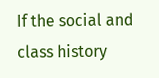If the social and class history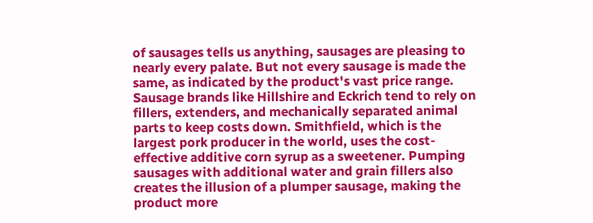of sausages tells us anything, sausages are pleasing to nearly every palate. But not every sausage is made the same, as indicated by the product's vast price range. Sausage brands like Hillshire and Eckrich tend to rely on fillers, extenders, and mechanically separated animal parts to keep costs down. Smithfield, which is the largest pork producer in the world, uses the cost-effective additive corn syrup as a sweetener. Pumping sausages with additional water and grain fillers also creates the illusion of a plumper sausage, making the product more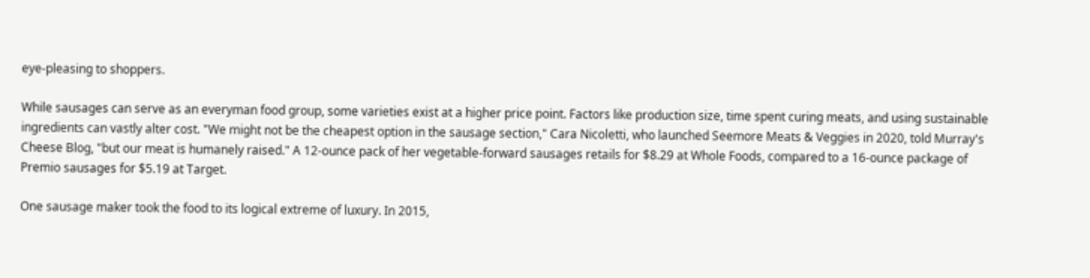eye-pleasing to shoppers.

While sausages can serve as an everyman food group, some varieties exist at a higher price point. Factors like production size, time spent curing meats, and using sustainable ingredients can vastly alter cost. "We might not be the cheapest option in the sausage section," Cara Nicoletti, who launched Seemore Meats & Veggies in 2020, told Murray's Cheese Blog, "but our meat is humanely raised." A 12-ounce pack of her vegetable-forward sausages retails for $8.29 at Whole Foods, compared to a 16-ounce package of Premio sausages for $5.19 at Target.

One sausage maker took the food to its logical extreme of luxury. In 2015,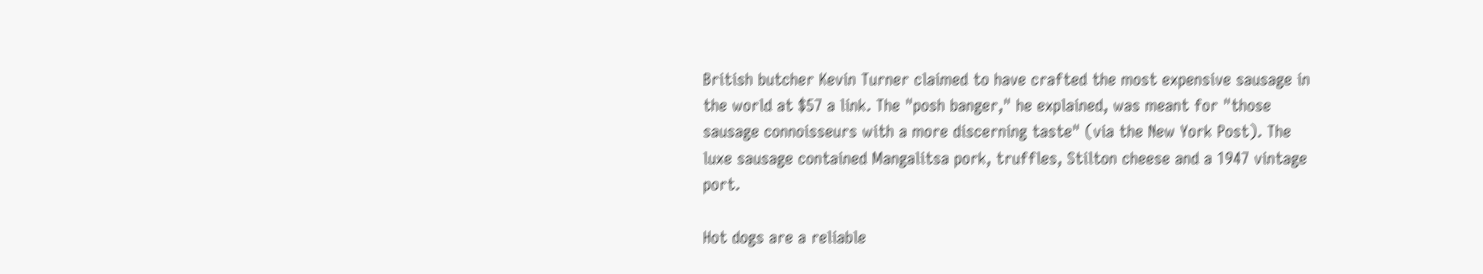British butcher Kevin Turner claimed to have crafted the most expensive sausage in the world at $57 a link. The "posh banger," he explained, was meant for "those sausage connoisseurs with a more discerning taste" (via the New York Post). The luxe sausage contained Mangalitsa pork, truffles, Stilton cheese and a 1947 vintage port.

Hot dogs are a reliable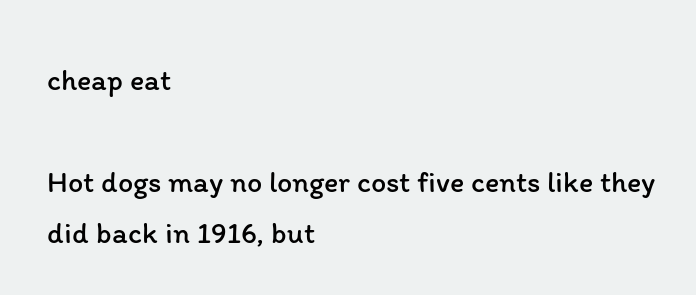cheap eat

Hot dogs may no longer cost five cents like they did back in 1916, but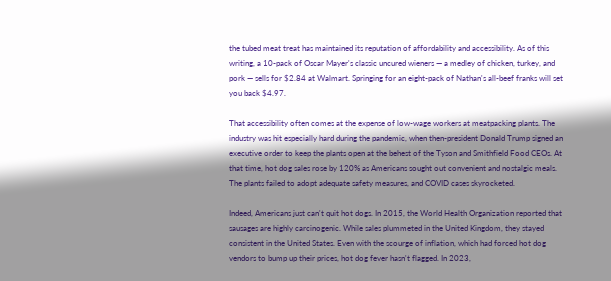the tubed meat treat has maintained its reputation of affordability and accessibility. As of this writing, a 10-pack of Oscar Mayer's classic uncured wieners — a medley of chicken, turkey, and pork — sells for $2.84 at Walmart. Springing for an eight-pack of Nathan's all-beef franks will set you back $4.97.

That accessibility often comes at the expense of low-wage workers at meatpacking plants. The industry was hit especially hard during the pandemic, when then-president Donald Trump signed an executive order to keep the plants open at the behest of the Tyson and Smithfield Food CEOs. At that time, hot dog sales rose by 120% as Americans sought out convenient and nostalgic meals. The plants failed to adopt adequate safety measures, and COVID cases skyrocketed.

Indeed, Americans just can't quit hot dogs. In 2015, the World Health Organization reported that sausages are highly carcinogenic. While sales plummeted in the United Kingdom, they stayed consistent in the United States. Even with the scourge of inflation, which had forced hot dog vendors to bump up their prices, hot dog fever hasn't flagged. In 2023,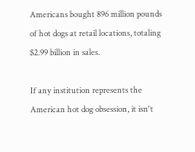Americans bought 896 million pounds of hot dogs at retail locations, totaling $2.99 billion in sales.

If any institution represents the American hot dog obsession, it isn't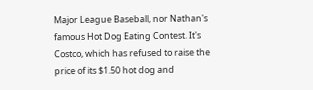Major League Baseball, nor Nathan's famous Hot Dog Eating Contest. It's Costco, which has refused to raise the price of its $1.50 hot dog and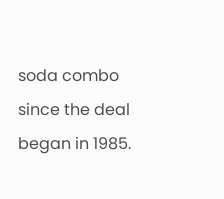soda combo since the deal began in 1985.